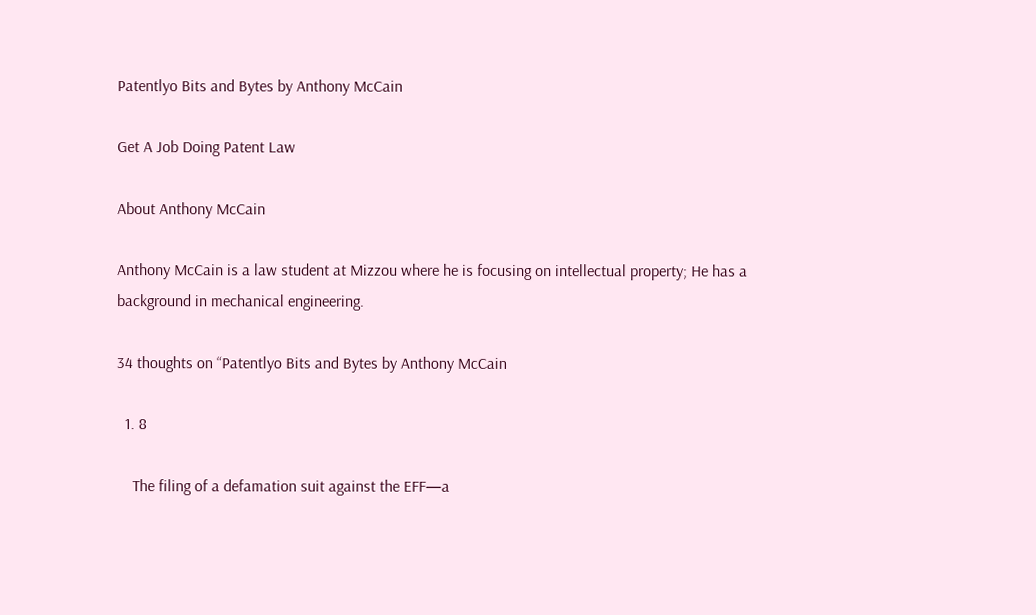Patentlyo Bits and Bytes by Anthony McCain

Get A Job Doing Patent Law

About Anthony McCain

Anthony McCain is a law student at Mizzou where he is focusing on intellectual property; He has a background in mechanical engineering.

34 thoughts on “Patentlyo Bits and Bytes by Anthony McCain

  1. 8

    The filing of a defamation suit against the EFF—a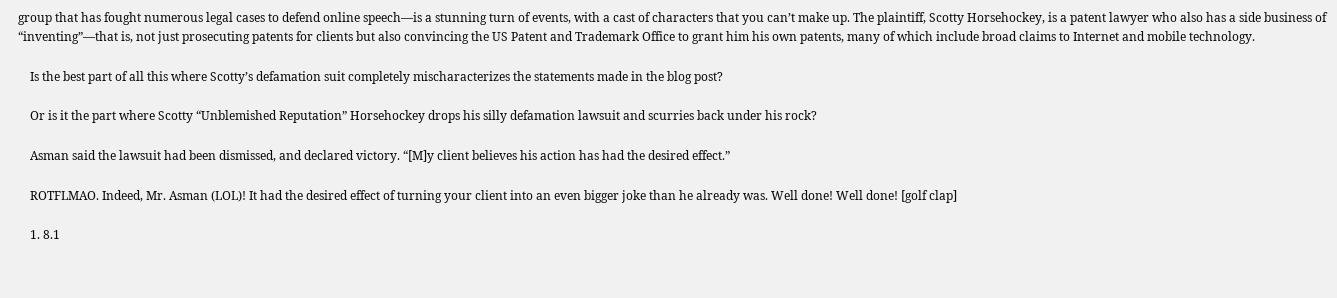group that has fought numerous legal cases to defend online speech—is a stunning turn of events, with a cast of characters that you can’t make up. The plaintiff, Scotty Horsehockey, is a patent lawyer who also has a side business of “inventing”—that is, not just prosecuting patents for clients but also convincing the US Patent and Trademark Office to grant him his own patents, many of which include broad claims to Internet and mobile technology.

    Is the best part of all this where Scotty’s defamation suit completely mischaracterizes the statements made in the blog post?

    Or is it the part where Scotty “Unblemished Reputation” Horsehockey drops his silly defamation lawsuit and scurries back under his rock?

    Asman said the lawsuit had been dismissed, and declared victory. “[M]y client believes his action has had the desired effect.”

    ROTFLMAO. Indeed, Mr. Asman (LOL)! It had the desired effect of turning your client into an even bigger joke than he already was. Well done! Well done! [golf clap]

    1. 8.1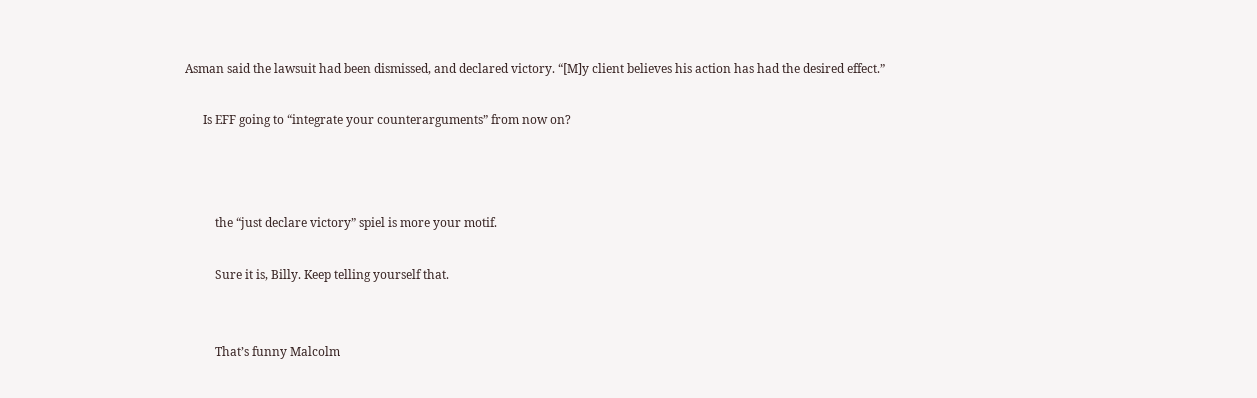Asman said the lawsuit had been dismissed, and declared victory. “[M]y client believes his action has had the desired effect.”

      Is EFF going to “integrate your counterarguments” from now on?



          the “just declare victory” spiel is more your motif.

          Sure it is, Billy. Keep telling yourself that.


          That’s funny Malcolm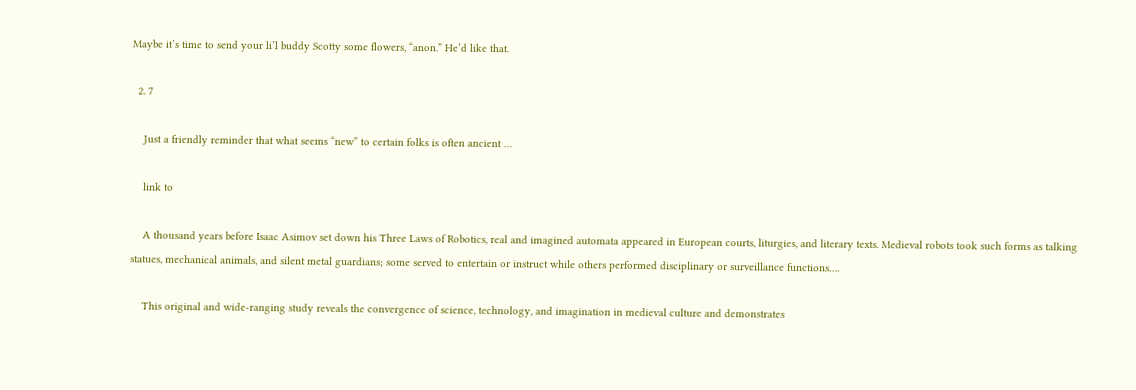Maybe it’s time to send your li’l buddy Scotty some flowers, “anon.” He’d like that.

  2. 7

    Just a friendly reminder that what seems “new” to certain folks is often ancient …

    link to

    A thousand years before Isaac Asimov set down his Three Laws of Robotics, real and imagined automata appeared in European courts, liturgies, and literary texts. Medieval robots took such forms as talking statues, mechanical animals, and silent metal guardians; some served to entertain or instruct while others performed disciplinary or surveillance functions….

    This original and wide-ranging study reveals the convergence of science, technology, and imagination in medieval culture and demonstrates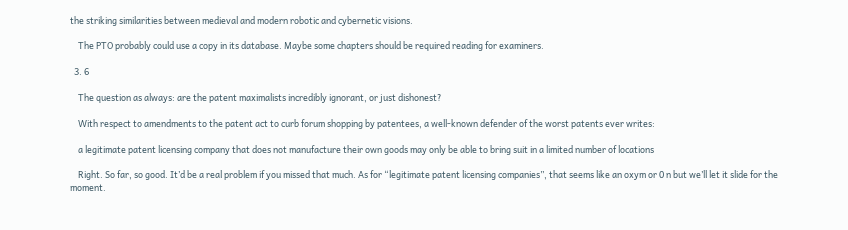the striking similarities between medieval and modern robotic and cybernetic visions.

    The PTO probably could use a copy in its database. Maybe some chapters should be required reading for examiners.

  3. 6

    The question as always: are the patent maximalists incredibly ignorant, or just dishonest?

    With respect to amendments to the patent act to curb forum shopping by patentees, a well-known defender of the worst patents ever writes:

    a legitimate patent licensing company that does not manufacture their own goods may only be able to bring suit in a limited number of locations

    Right. So far, so good. It’d be a real problem if you missed that much. As for “legitimate patent licensing companies”, that seems like an oxym or 0 n but we’ll let it slide for the moment.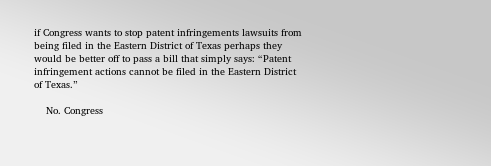if Congress wants to stop patent infringements lawsuits from being filed in the Eastern District of Texas perhaps they would be better off to pass a bill that simply says: “Patent infringement actions cannot be filed in the Eastern District of Texas.”

    No. Congress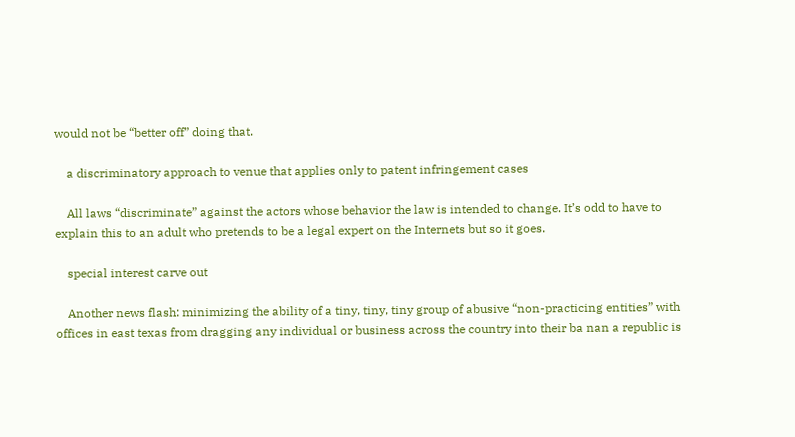would not be “better off” doing that.

    a discriminatory approach to venue that applies only to patent infringement cases

    All laws “discriminate” against the actors whose behavior the law is intended to change. It’s odd to have to explain this to an adult who pretends to be a legal expert on the Internets but so it goes.

    special interest carve out

    Another news flash: minimizing the ability of a tiny, tiny, tiny group of abusive “non-practicing entities” with offices in east texas from dragging any individual or business across the country into their ba nan a republic is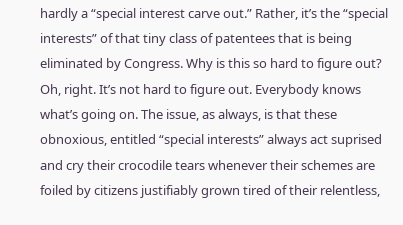hardly a “special interest carve out.” Rather, it’s the “special interests” of that tiny class of patentees that is being eliminated by Congress. Why is this so hard to figure out? Oh, right. It’s not hard to figure out. Everybody knows what’s going on. The issue, as always, is that these obnoxious, entitled “special interests” always act suprised and cry their crocodile tears whenever their schemes are foiled by citizens justifiably grown tired of their relentless,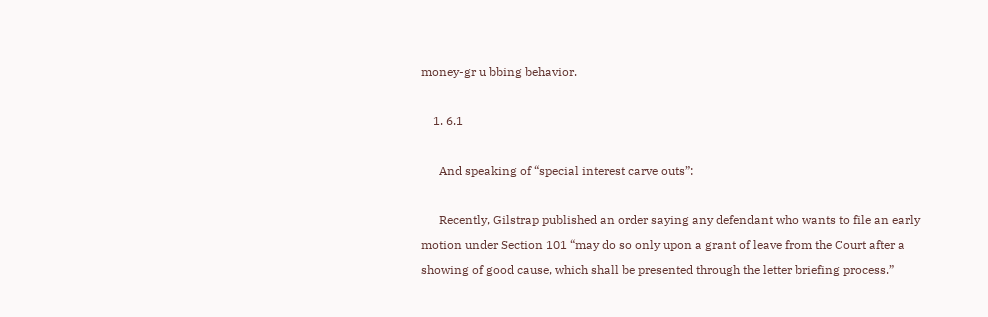money-gr u bbing behavior.

    1. 6.1

      And speaking of “special interest carve outs”:

      Recently, Gilstrap published an order saying any defendant who wants to file an early motion under Section 101 “may do so only upon a grant of leave from the Court after a showing of good cause, which shall be presented through the letter briefing process.”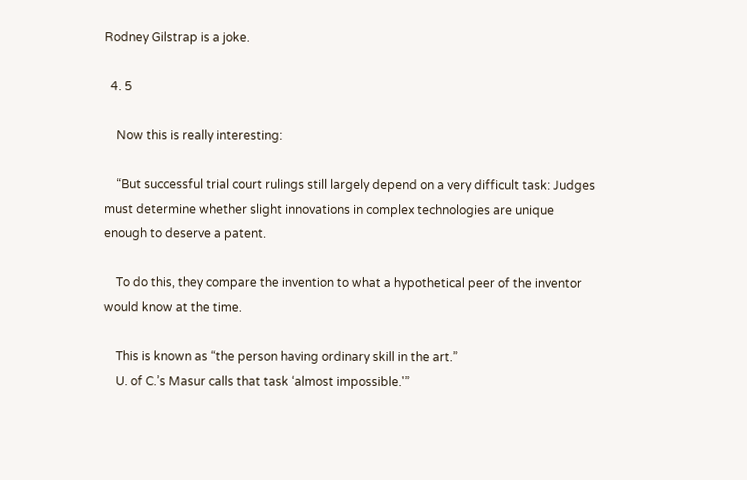Rodney Gilstrap is a joke.

  4. 5

    Now this is really interesting:

    “But successful trial court rulings still largely depend on a very difficult task: Judges must determine whether slight innovations in complex technologies are unique enough to deserve a patent.

    To do this, they compare the invention to what a hypothetical peer of the inventor would know at the time.

    This is known as “the person having ordinary skill in the art.”
    U. of C.’s Masur calls that task ‘almost impossible.'”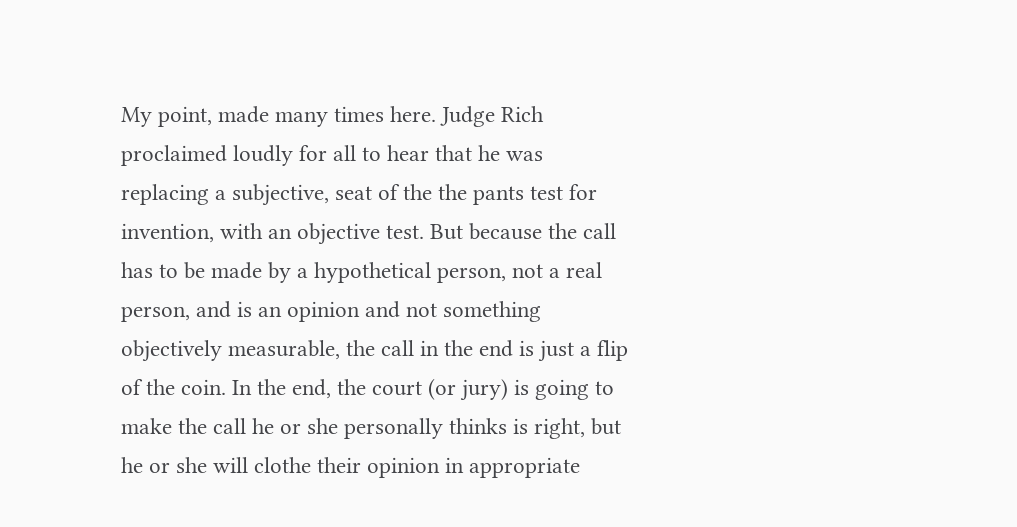My point, made many times here. Judge Rich proclaimed loudly for all to hear that he was replacing a subjective, seat of the the pants test for invention, with an objective test. But because the call has to be made by a hypothetical person, not a real person, and is an opinion and not something objectively measurable, the call in the end is just a flip of the coin. In the end, the court (or jury) is going to make the call he or she personally thinks is right, but he or she will clothe their opinion in appropriate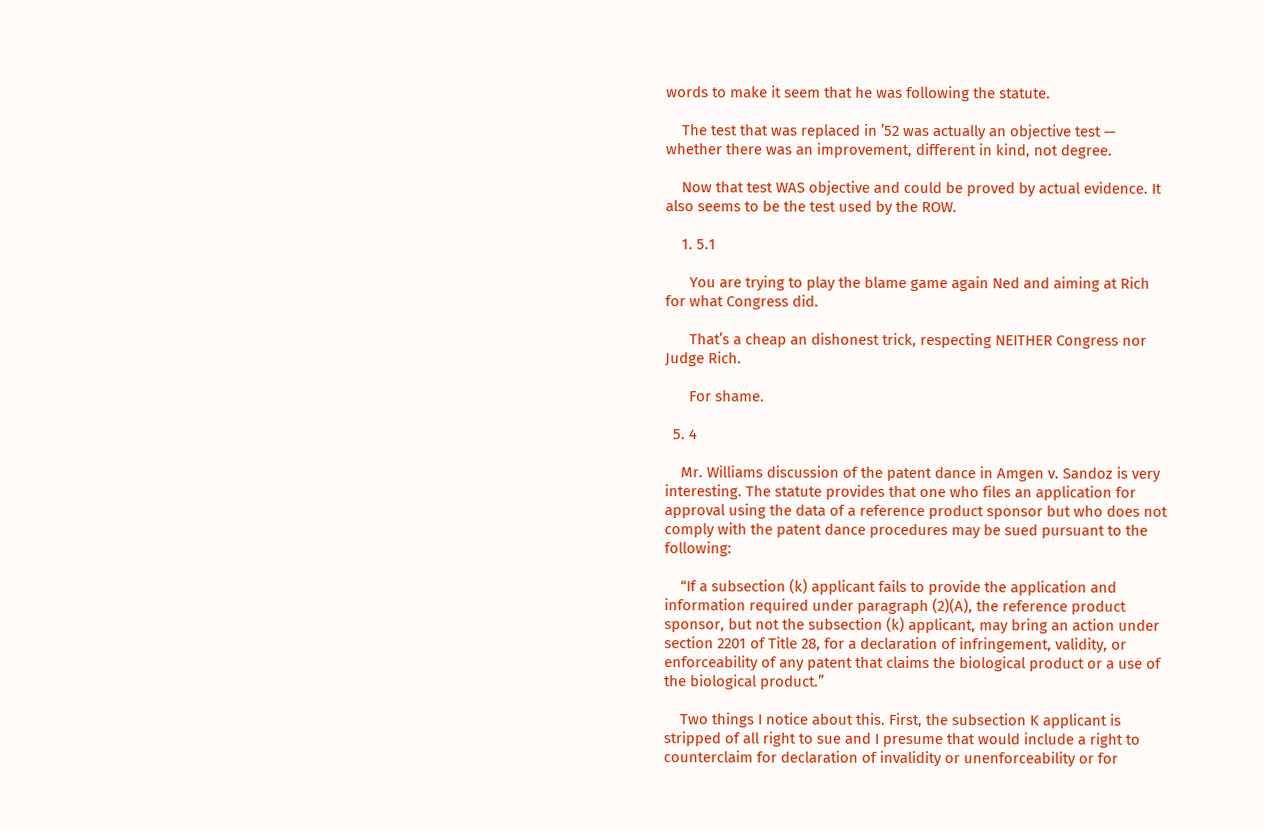words to make it seem that he was following the statute.

    The test that was replaced in ’52 was actually an objective test — whether there was an improvement, different in kind, not degree.

    Now that test WAS objective and could be proved by actual evidence. It also seems to be the test used by the ROW.

    1. 5.1

      You are trying to play the blame game again Ned and aiming at Rich for what Congress did.

      That’s a cheap an dishonest trick, respecting NEITHER Congress nor Judge Rich.

      For shame.

  5. 4

    Mr. Williams discussion of the patent dance in Amgen v. Sandoz is very interesting. The statute provides that one who files an application for approval using the data of a reference product sponsor but who does not comply with the patent dance procedures may be sued pursuant to the following:

    “If a subsection (k) applicant fails to provide the application and information required under paragraph (2)(A), the reference product sponsor, but not the subsection (k) applicant, may bring an action under section 2201 of Title 28, for a declaration of infringement, validity, or enforceability of any patent that claims the biological product or a use of the biological product.”

    Two things I notice about this. First, the subsection K applicant is stripped of all right to sue and I presume that would include a right to counterclaim for declaration of invalidity or unenforceability or for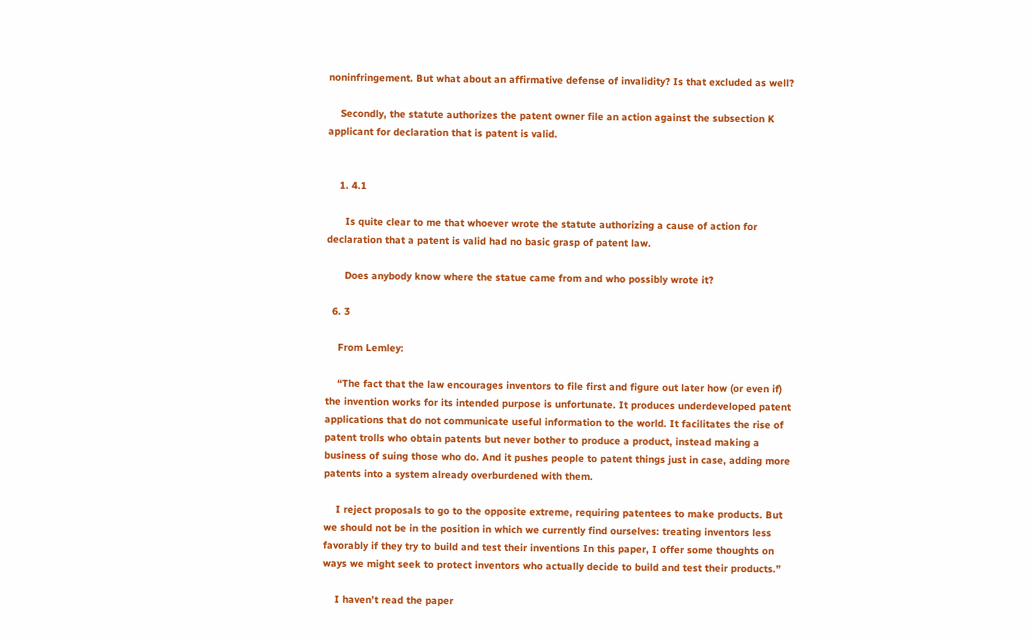noninfringement. But what about an affirmative defense of invalidity? Is that excluded as well?

    Secondly, the statute authorizes the patent owner file an action against the subsection K applicant for declaration that is patent is valid.


    1. 4.1

      Is quite clear to me that whoever wrote the statute authorizing a cause of action for declaration that a patent is valid had no basic grasp of patent law.

      Does anybody know where the statue came from and who possibly wrote it?

  6. 3

    From Lemley:

    “The fact that the law encourages inventors to file first and figure out later how (or even if) the invention works for its intended purpose is unfortunate. It produces underdeveloped patent applications that do not communicate useful information to the world. It facilitates the rise of patent trolls who obtain patents but never bother to produce a product, instead making a business of suing those who do. And it pushes people to patent things just in case, adding more patents into a system already overburdened with them.

    I reject proposals to go to the opposite extreme, requiring patentees to make products. But we should not be in the position in which we currently find ourselves: treating inventors less favorably if they try to build and test their inventions In this paper, I offer some thoughts on ways we might seek to protect inventors who actually decide to build and test their products.”

    I haven’t read the paper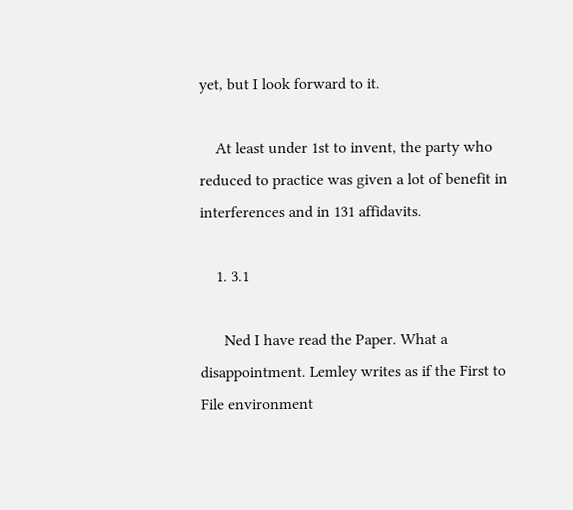yet, but I look forward to it.

    At least under 1st to invent, the party who reduced to practice was given a lot of benefit in interferences and in 131 affidavits.

    1. 3.1

      Ned I have read the Paper. What a disappointment. Lemley writes as if the First to File environment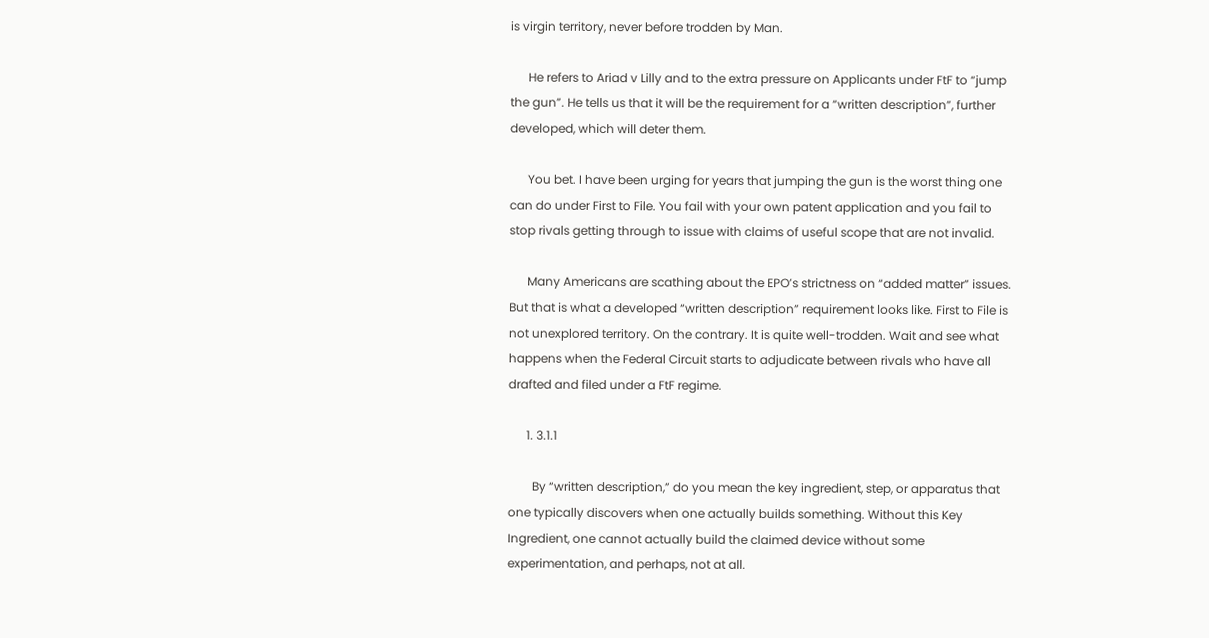is virgin territory, never before trodden by Man.

      He refers to Ariad v Lilly and to the extra pressure on Applicants under FtF to “jump the gun”. He tells us that it will be the requirement for a “written description”, further developed, which will deter them.

      You bet. I have been urging for years that jumping the gun is the worst thing one can do under First to File. You fail with your own patent application and you fail to stop rivals getting through to issue with claims of useful scope that are not invalid.

      Many Americans are scathing about the EPO’s strictness on “added matter” issues. But that is what a developed “written description” requirement looks like. First to File is not unexplored territory. On the contrary. It is quite well-trodden. Wait and see what happens when the Federal Circuit starts to adjudicate between rivals who have all drafted and filed under a FtF regime.

      1. 3.1.1

        By “written description,” do you mean the key ingredient, step, or apparatus that one typically discovers when one actually builds something. Without this Key Ingredient, one cannot actually build the claimed device without some experimentation, and perhaps, not at all.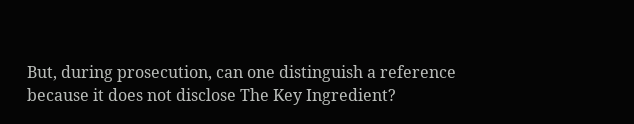But, during prosecution, can one distinguish a reference because it does not disclose The Key Ingredient?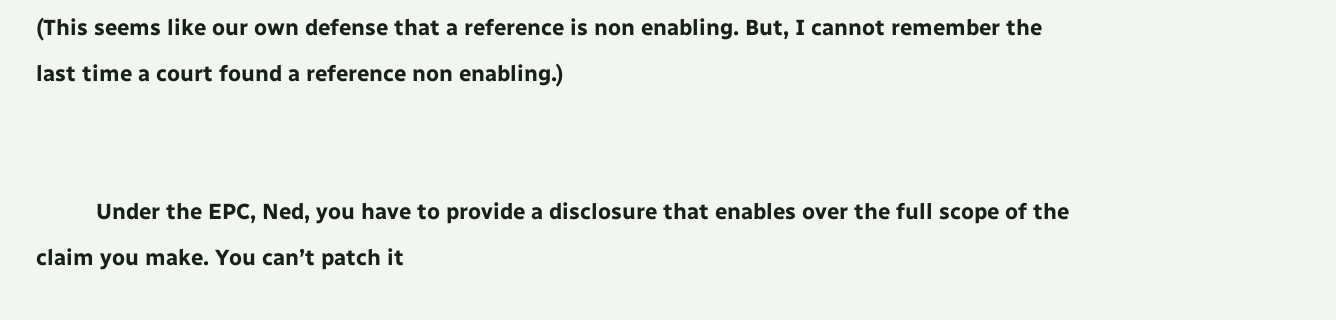(This seems like our own defense that a reference is non enabling. But, I cannot remember the last time a court found a reference non enabling.)


          Under the EPC, Ned, you have to provide a disclosure that enables over the full scope of the claim you make. You can’t patch it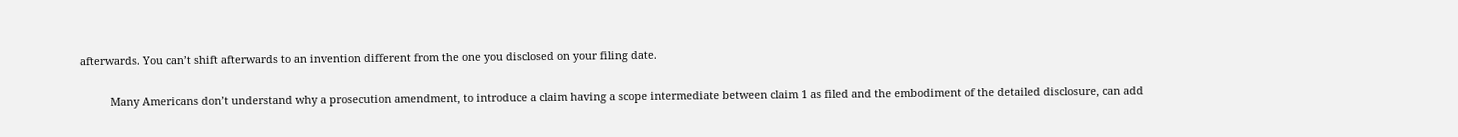afterwards. You can’t shift afterwards to an invention different from the one you disclosed on your filing date.

          Many Americans don’t understand why a prosecution amendment, to introduce a claim having a scope intermediate between claim 1 as filed and the embodiment of the detailed disclosure, can add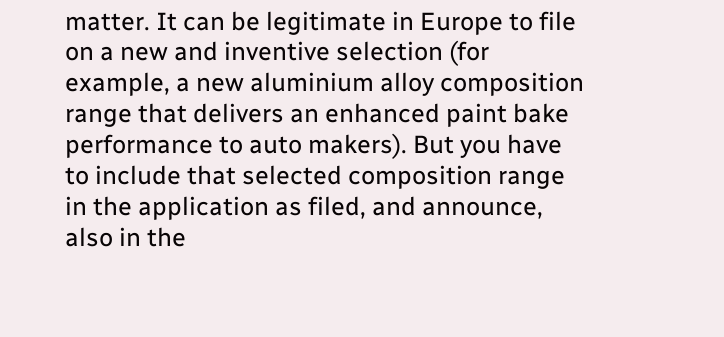matter. It can be legitimate in Europe to file on a new and inventive selection (for example, a new aluminium alloy composition range that delivers an enhanced paint bake performance to auto makers). But you have to include that selected composition range in the application as filed, and announce, also in the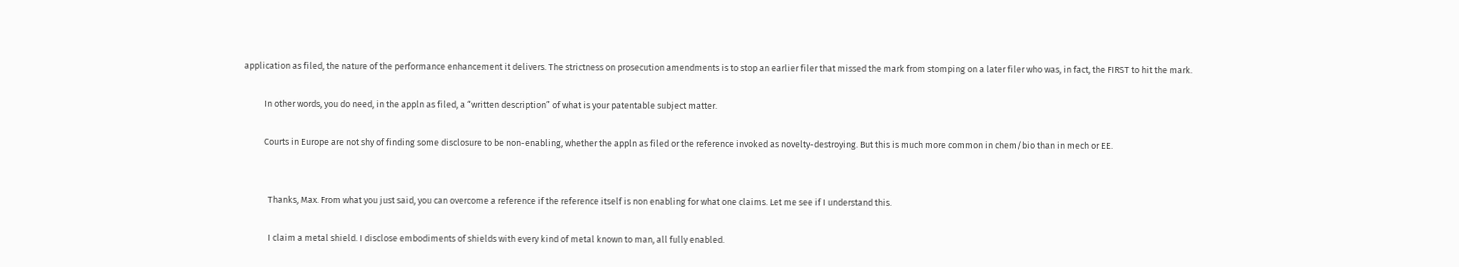application as filed, the nature of the performance enhancement it delivers. The strictness on prosecution amendments is to stop an earlier filer that missed the mark from stomping on a later filer who was, in fact, the FIRST to hit the mark.

          In other words, you do need, in the appln as filed, a “written description” of what is your patentable subject matter.

          Courts in Europe are not shy of finding some disclosure to be non-enabling, whether the appln as filed or the reference invoked as novelty-destroying. But this is much more common in chem/bio than in mech or EE.


            Thanks, Max. From what you just said, you can overcome a reference if the reference itself is non enabling for what one claims. Let me see if I understand this.

            I claim a metal shield. I disclose embodiments of shields with every kind of metal known to man, all fully enabled.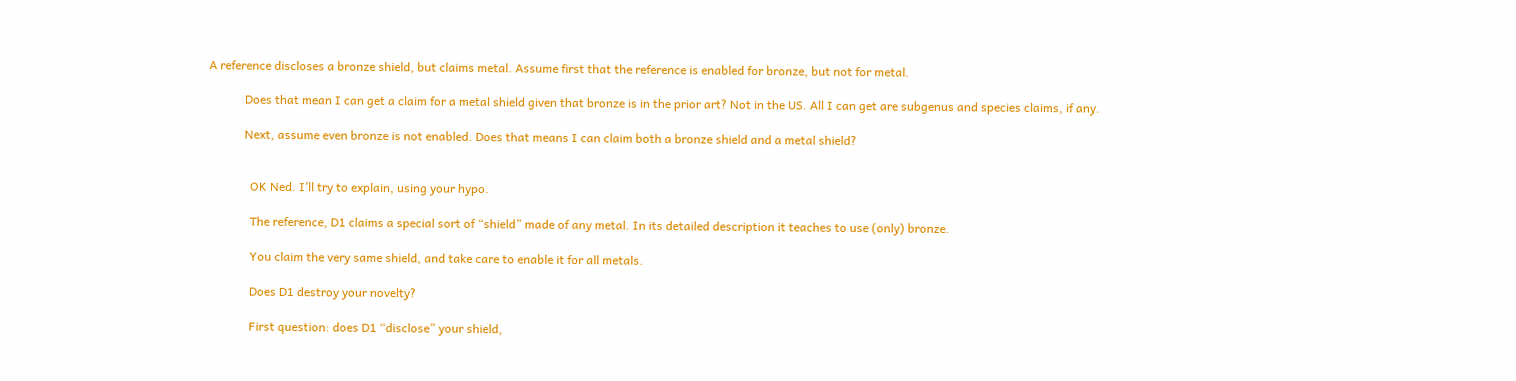A reference discloses a bronze shield, but claims metal. Assume first that the reference is enabled for bronze, but not for metal.

            Does that mean I can get a claim for a metal shield given that bronze is in the prior art? Not in the US. All I can get are subgenus and species claims, if any.

            Next, assume even bronze is not enabled. Does that means I can claim both a bronze shield and a metal shield?


              OK Ned. I’ll try to explain, using your hypo.

              The reference, D1 claims a special sort of “shield” made of any metal. In its detailed description it teaches to use (only) bronze.

              You claim the very same shield, and take care to enable it for all metals.

              Does D1 destroy your novelty?

              First question: does D1 “disclose” your shield,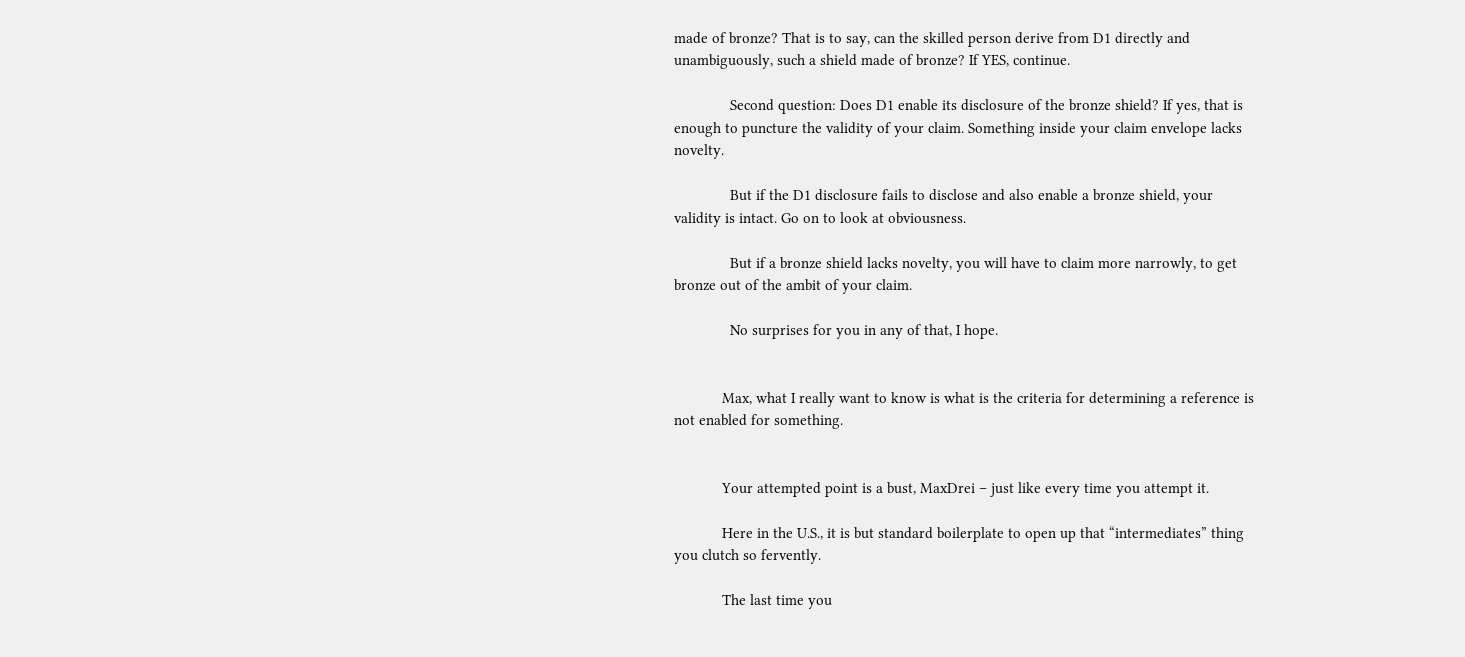made of bronze? That is to say, can the skilled person derive from D1 directly and unambiguously, such a shield made of bronze? If YES, continue.

              Second question: Does D1 enable its disclosure of the bronze shield? If yes, that is enough to puncture the validity of your claim. Something inside your claim envelope lacks novelty.

              But if the D1 disclosure fails to disclose and also enable a bronze shield, your validity is intact. Go on to look at obviousness.

              But if a bronze shield lacks novelty, you will have to claim more narrowly, to get bronze out of the ambit of your claim.

              No surprises for you in any of that, I hope.


            Max, what I really want to know is what is the criteria for determining a reference is not enabled for something.


            Your attempted point is a bust, MaxDrei – just like every time you attempt it.

            Here in the U.S., it is but standard boilerplate to open up that “intermediates” thing you clutch so fervently.

            The last time you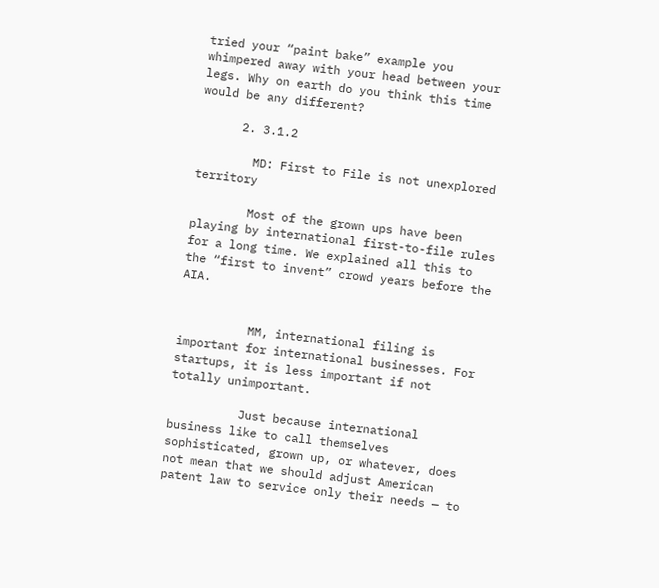tried your “paint bake” example you whimpered away with your head between your legs. Why on earth do you think this time would be any different?

      2. 3.1.2

        MD: First to File is not unexplored territory

        Most of the grown ups have been playing by international first-to-file rules for a long time. We explained all this to the “first to invent” crowd years before the AIA.


          MM, international filing is important for international businesses. For startups, it is less important if not totally unimportant.

          Just because international business like to call themselves sophisticated, grown up, or whatever, does not mean that we should adjust American patent law to service only their needs — to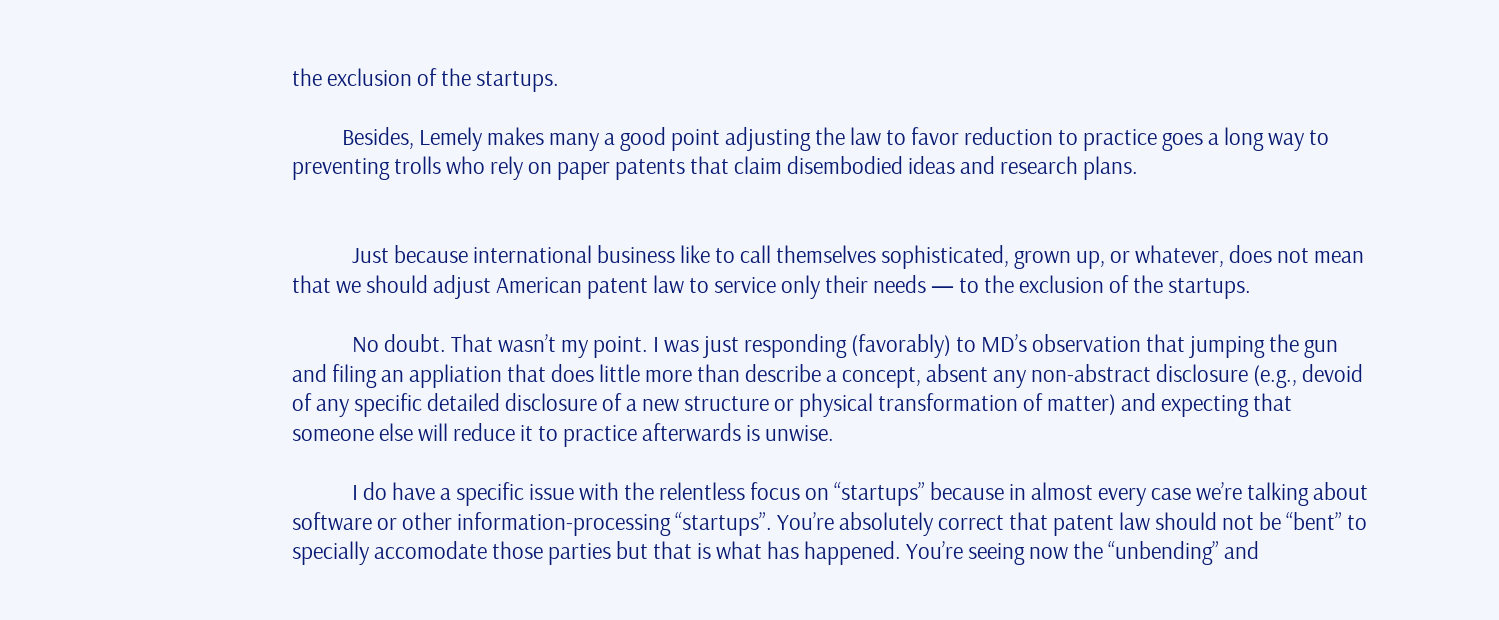the exclusion of the startups.

          Besides, Lemely makes many a good point adjusting the law to favor reduction to practice goes a long way to preventing trolls who rely on paper patents that claim disembodied ideas and research plans.


            Just because international business like to call themselves sophisticated, grown up, or whatever, does not mean that we should adjust American patent law to service only their needs — to the exclusion of the startups.

            No doubt. That wasn’t my point. I was just responding (favorably) to MD’s observation that jumping the gun and filing an appliation that does little more than describe a concept, absent any non-abstract disclosure (e.g., devoid of any specific detailed disclosure of a new structure or physical transformation of matter) and expecting that someone else will reduce it to practice afterwards is unwise.

            I do have a specific issue with the relentless focus on “startups” because in almost every case we’re talking about software or other information-processing “startups”. You’re absolutely correct that patent law should not be “bent” to specially accomodate those parties but that is what has happened. You’re seeing now the “unbending” and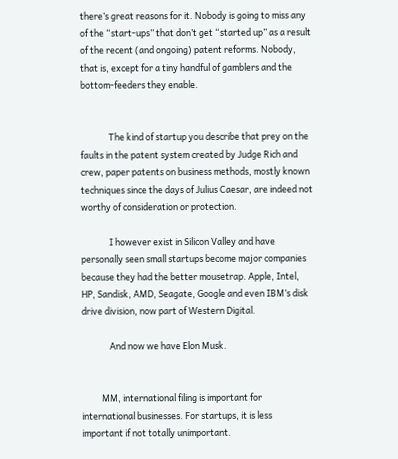there’s great reasons for it. Nobody is going to miss any of the “start-ups” that don’t get “started up” as a result of the recent (and ongoing) patent reforms. Nobody, that is, except for a tiny handful of gamblers and the bottom-feeders they enable.


              The kind of startup you describe that prey on the faults in the patent system created by Judge Rich and crew, paper patents on business methods, mostly known techniques since the days of Julius Caesar, are indeed not worthy of consideration or protection.

              I however exist in Silicon Valley and have personally seen small startups become major companies because they had the better mousetrap. Apple, Intel, HP, Sandisk, AMD, Seagate, Google and even IBM’s disk drive division, now part of Western Digital.

              And now we have Elon Musk.


          MM, international filing is important for international businesses. For startups, it is less important if not totally unimportant.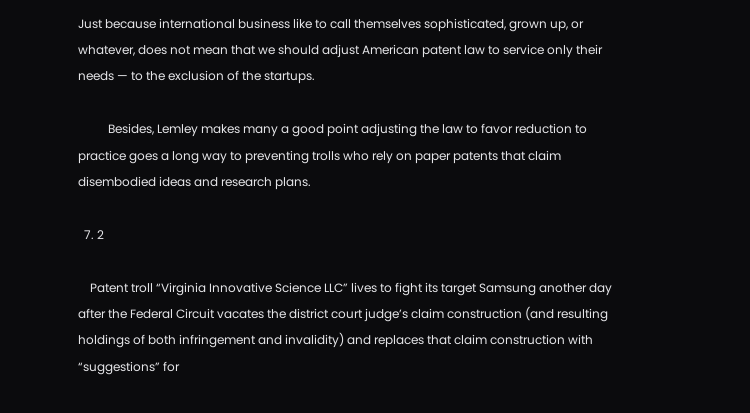Just because international business like to call themselves sophisticated, grown up, or whatever, does not mean that we should adjust American patent law to service only their needs — to the exclusion of the startups.

          Besides, Lemley makes many a good point adjusting the law to favor reduction to practice goes a long way to preventing trolls who rely on paper patents that claim disembodied ideas and research plans.

  7. 2

    Patent troll “Virginia Innovative Science LLC” lives to fight its target Samsung another day after the Federal Circuit vacates the district court judge’s claim construction (and resulting holdings of both infringement and invalidity) and replaces that claim construction with “suggestions” for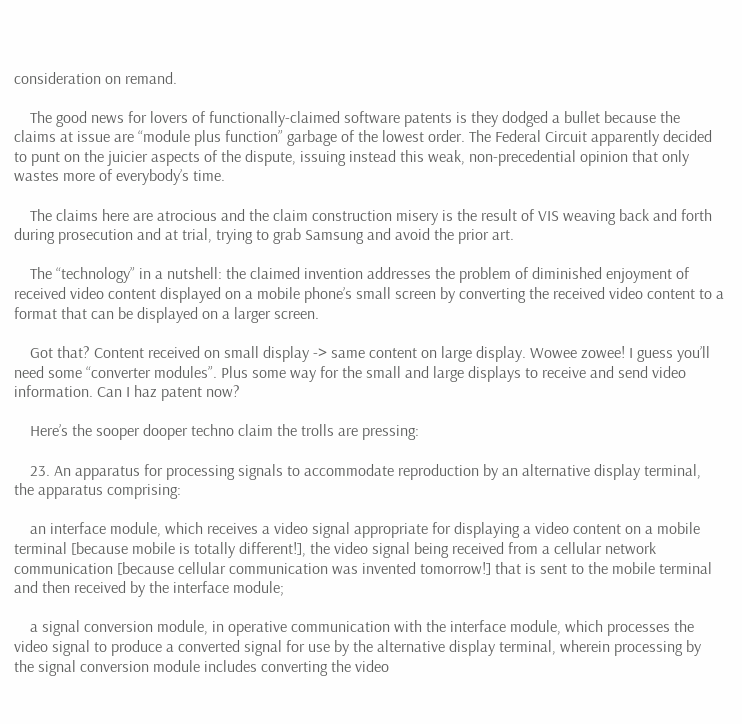consideration on remand.

    The good news for lovers of functionally-claimed software patents is they dodged a bullet because the claims at issue are “module plus function” garbage of the lowest order. The Federal Circuit apparently decided to punt on the juicier aspects of the dispute, issuing instead this weak, non-precedential opinion that only wastes more of everybody’s time.

    The claims here are atrocious and the claim construction misery is the result of VIS weaving back and forth during prosecution and at trial, trying to grab Samsung and avoid the prior art.

    The “technology” in a nutshell: the claimed invention addresses the problem of diminished enjoyment of received video content displayed on a mobile phone’s small screen by converting the received video content to a format that can be displayed on a larger screen.

    Got that? Content received on small display -> same content on large display. Wowee zowee! I guess you’ll need some “converter modules”. Plus some way for the small and large displays to receive and send video information. Can I haz patent now?

    Here’s the sooper dooper techno claim the trolls are pressing:

    23. An apparatus for processing signals to accommodate reproduction by an alternative display terminal, the apparatus comprising:

    an interface module, which receives a video signal appropriate for displaying a video content on a mobile terminal [because mobile is totally different!], the video signal being received from a cellular network communication [because cellular communication was invented tomorrow!] that is sent to the mobile terminal and then received by the interface module;

    a signal conversion module, in operative communication with the interface module, which processes the video signal to produce a converted signal for use by the alternative display terminal, wherein processing by the signal conversion module includes converting the video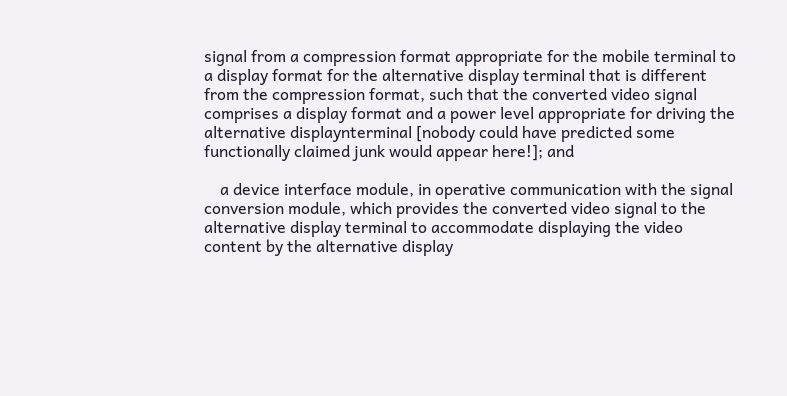signal from a compression format appropriate for the mobile terminal to a display format for the alternative display terminal that is different from the compression format, such that the converted video signal comprises a display format and a power level appropriate for driving the alternative displaynterminal [nobody could have predicted some functionally claimed junk would appear here!]; and

    a device interface module, in operative communication with the signal conversion module, which provides the converted video signal to the alternative display terminal to accommodate displaying the video content by the alternative display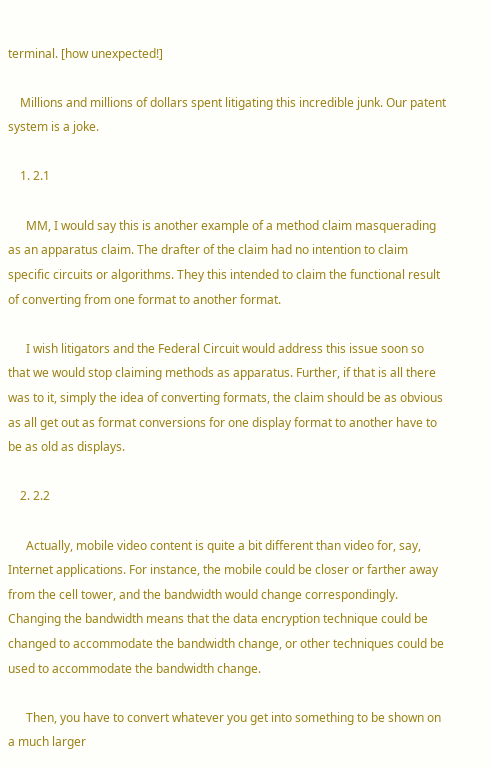terminal. [how unexpected!]

    Millions and millions of dollars spent litigating this incredible junk. Our patent system is a joke.

    1. 2.1

      MM, I would say this is another example of a method claim masquerading as an apparatus claim. The drafter of the claim had no intention to claim specific circuits or algorithms. They this intended to claim the functional result of converting from one format to another format.

      I wish litigators and the Federal Circuit would address this issue soon so that we would stop claiming methods as apparatus. Further, if that is all there was to it, simply the idea of converting formats, the claim should be as obvious as all get out as format conversions for one display format to another have to be as old as displays.

    2. 2.2

      Actually, mobile video content is quite a bit different than video for, say, Internet applications. For instance, the mobile could be closer or farther away from the cell tower, and the bandwidth would change correspondingly. Changing the bandwidth means that the data encryption technique could be changed to accommodate the bandwidth change, or other techniques could be used to accommodate the bandwidth change.

      Then, you have to convert whatever you get into something to be shown on a much larger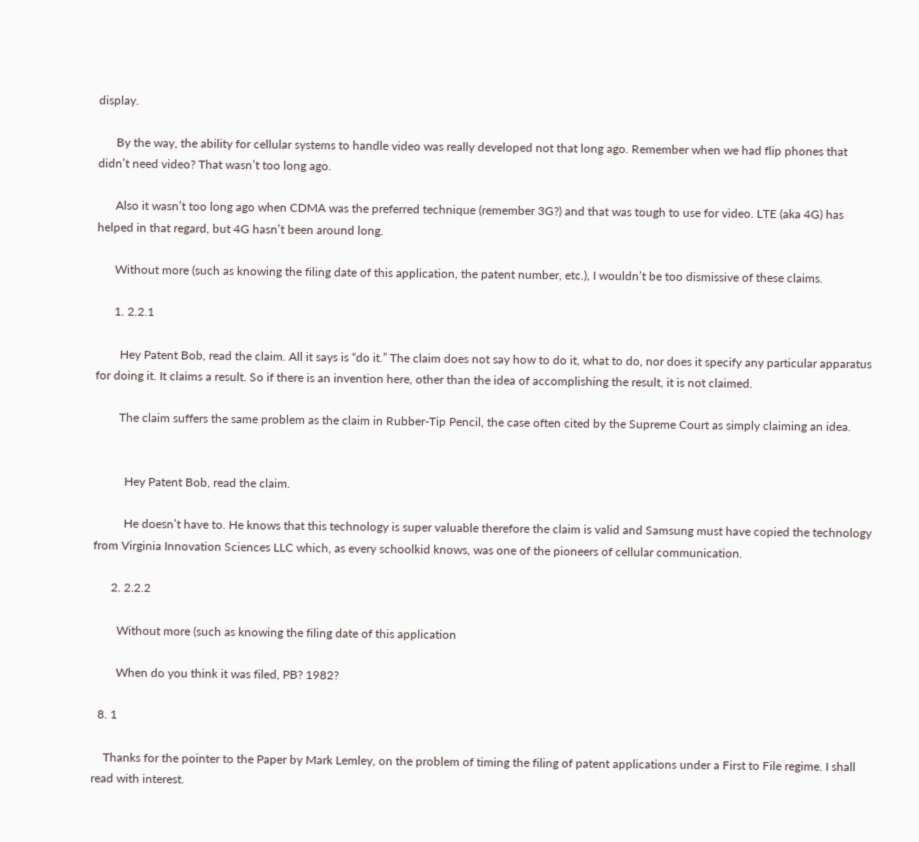display.

      By the way, the ability for cellular systems to handle video was really developed not that long ago. Remember when we had flip phones that didn’t need video? That wasn’t too long ago.

      Also it wasn’t too long ago when CDMA was the preferred technique (remember 3G?) and that was tough to use for video. LTE (aka 4G) has helped in that regard, but 4G hasn’t been around long.

      Without more (such as knowing the filing date of this application, the patent number, etc.), I wouldn’t be too dismissive of these claims.

      1. 2.2.1

        Hey Patent Bob, read the claim. All it says is “do it.” The claim does not say how to do it, what to do, nor does it specify any particular apparatus for doing it. It claims a result. So if there is an invention here, other than the idea of accomplishing the result, it is not claimed.

        The claim suffers the same problem as the claim in Rubber-Tip Pencil, the case often cited by the Supreme Court as simply claiming an idea.


          Hey Patent Bob, read the claim.

          He doesn’t have to. He knows that this technology is super valuable therefore the claim is valid and Samsung must have copied the technology from Virginia Innovation Sciences LLC which, as every schoolkid knows, was one of the pioneers of cellular communication.

      2. 2.2.2

        Without more (such as knowing the filing date of this application

        When do you think it was filed, PB? 1982?

  8. 1

    Thanks for the pointer to the Paper by Mark Lemley, on the problem of timing the filing of patent applications under a First to File regime. I shall read with interest.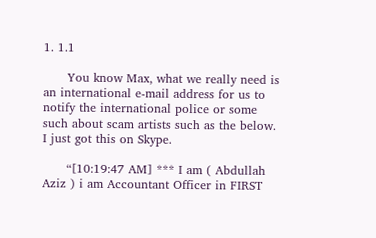1. 1.1

      You know Max, what we really need is an international e-mail address for us to notify the international police or some such about scam artists such as the below. I just got this on Skype.

      “[10:19:47 AM] *** I am ( Abdullah Aziz ) i am Accountant Officer in FIRST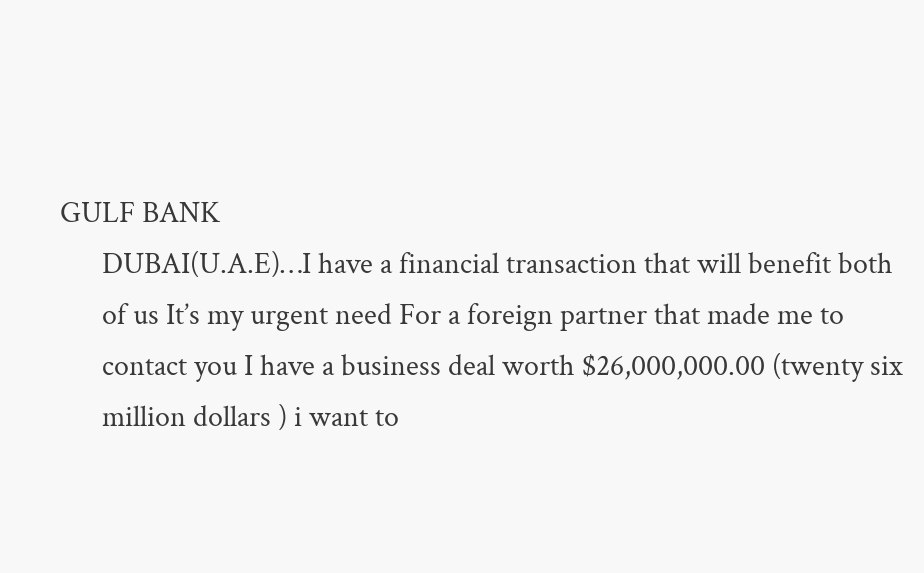GULF BANK
      DUBAI(U.A.E)…I have a financial transaction that will benefit both
      of us It’s my urgent need For a foreign partner that made me to
      contact you I have a business deal worth $26,000,000.00 (twenty six
      million dollars ) i want to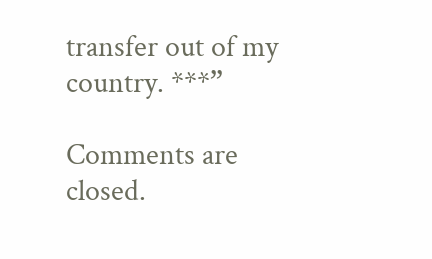transfer out of my country. ***”

Comments are closed.